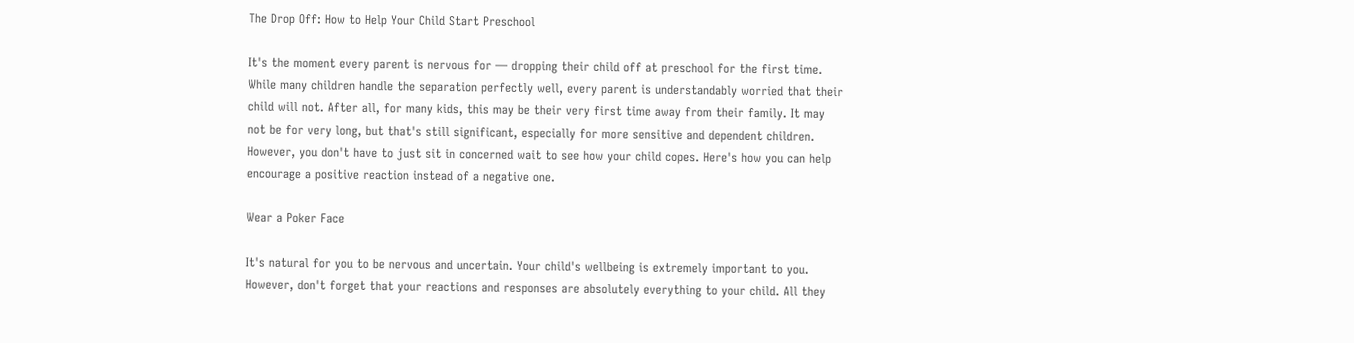The Drop Off: How to Help Your Child Start Preschool

It's the moment every parent is nervous for — dropping their child off at preschool for the first time. While many children handle the separation perfectly well, every parent is understandably worried that their child will not. After all, for many kids, this may be their very first time away from their family. It may not be for very long, but that's still significant, especially for more sensitive and dependent children. However, you don't have to just sit in concerned wait to see how your child copes. Here's how you can help encourage a positive reaction instead of a negative one.

Wear a Poker Face

It's natural for you to be nervous and uncertain. Your child's wellbeing is extremely important to you. However, don't forget that your reactions and responses are absolutely everything to your child. All they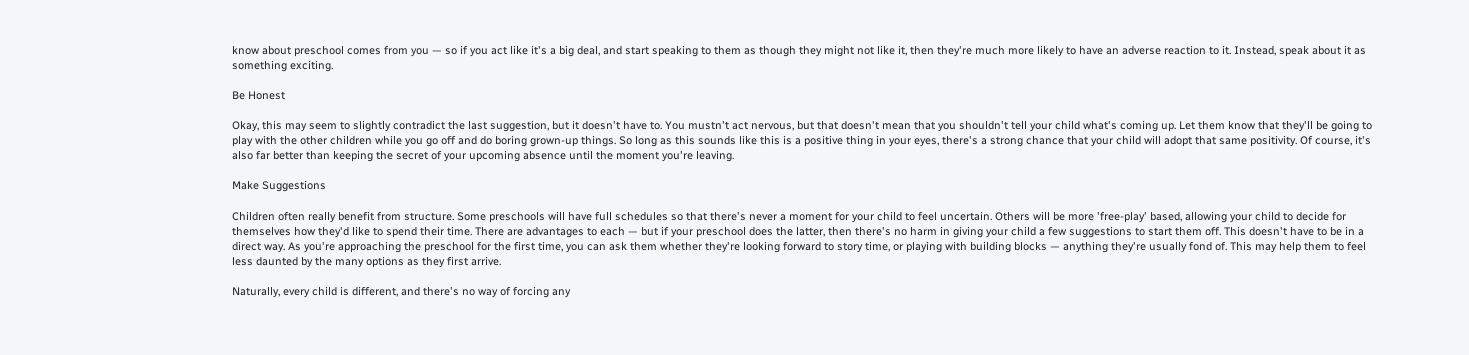know about preschool comes from you — so if you act like it's a big deal, and start speaking to them as though they might not like it, then they're much more likely to have an adverse reaction to it. Instead, speak about it as something exciting.

Be Honest

Okay, this may seem to slightly contradict the last suggestion, but it doesn't have to. You mustn't act nervous, but that doesn't mean that you shouldn't tell your child what's coming up. Let them know that they'll be going to play with the other children while you go off and do boring grown-up things. So long as this sounds like this is a positive thing in your eyes, there's a strong chance that your child will adopt that same positivity. Of course, it's also far better than keeping the secret of your upcoming absence until the moment you're leaving.

Make Suggestions

Children often really benefit from structure. Some preschools will have full schedules so that there's never a moment for your child to feel uncertain. Others will be more 'free-play' based, allowing your child to decide for themselves how they'd like to spend their time. There are advantages to each — but if your preschool does the latter, then there's no harm in giving your child a few suggestions to start them off. This doesn't have to be in a direct way. As you're approaching the preschool for the first time, you can ask them whether they're looking forward to story time, or playing with building blocks — anything they're usually fond of. This may help them to feel less daunted by the many options as they first arrive.

Naturally, every child is different, and there's no way of forcing any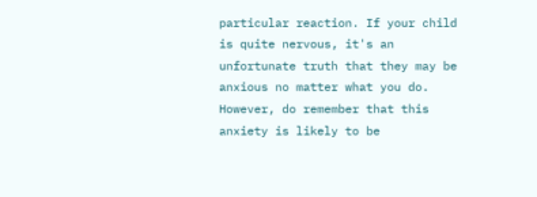particular reaction. If your child is quite nervous, it's an unfortunate truth that they may be anxious no matter what you do. However, do remember that this anxiety is likely to be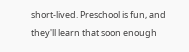short-lived. Preschool is fun, and they'll learn that soon enough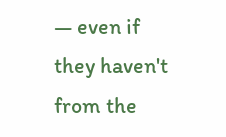— even if they haven't from the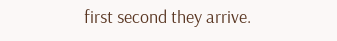first second they arrive.